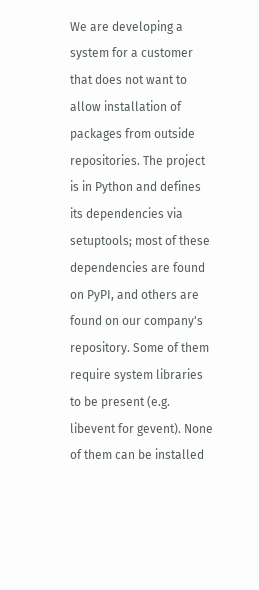We are developing a system for a customer that does not want to allow installation of packages from outside repositories. The project is in Python and defines its dependencies via setuptools; most of these dependencies are found on PyPI, and others are found on our company's repository. Some of them require system libraries to be present (e.g. libevent for gevent). None of them can be installed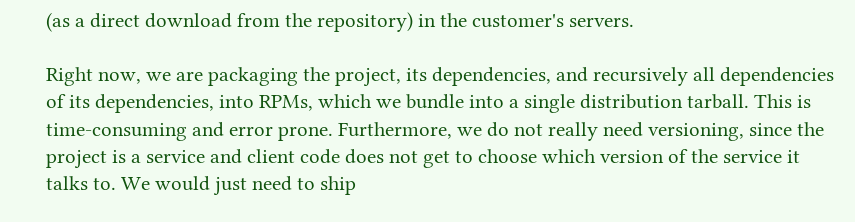(as a direct download from the repository) in the customer's servers.

Right now, we are packaging the project, its dependencies, and recursively all dependencies of its dependencies, into RPMs, which we bundle into a single distribution tarball. This is time-consuming and error prone. Furthermore, we do not really need versioning, since the project is a service and client code does not get to choose which version of the service it talks to. We would just need to ship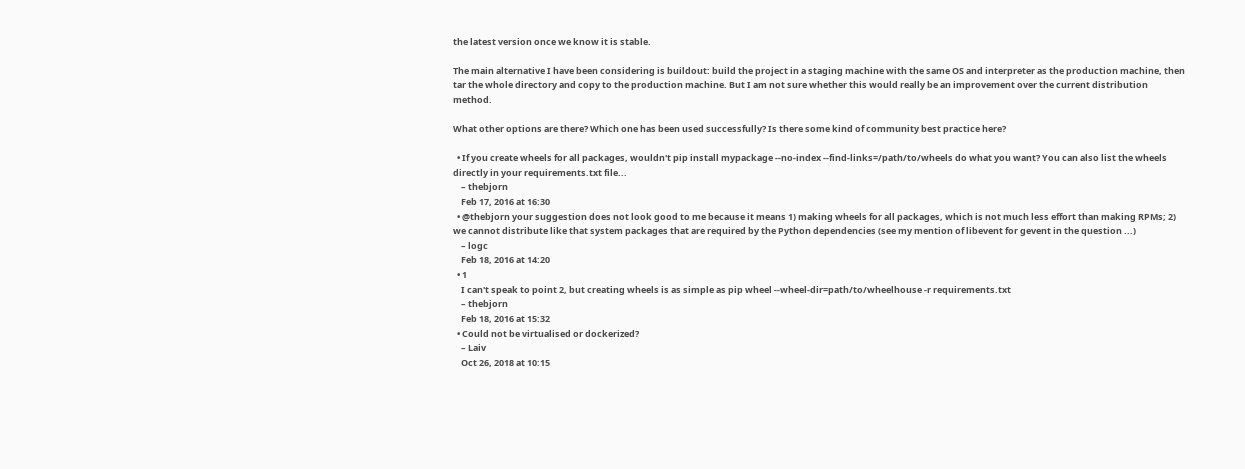the latest version once we know it is stable.

The main alternative I have been considering is buildout: build the project in a staging machine with the same OS and interpreter as the production machine, then tar the whole directory and copy to the production machine. But I am not sure whether this would really be an improvement over the current distribution method.

What other options are there? Which one has been used successfully? Is there some kind of community best practice here?

  • If you create wheels for all packages, wouldn't pip install mypackage --no-index --find-links=/path/to/wheels do what you want? You can also list the wheels directly in your requirements.txt file...
    – thebjorn
    Feb 17, 2016 at 16:30
  • @thebjorn your suggestion does not look good to me because it means 1) making wheels for all packages, which is not much less effort than making RPMs; 2) we cannot distribute like that system packages that are required by the Python dependencies (see my mention of libevent for gevent in the question ...)
    – logc
    Feb 18, 2016 at 14:20
  • 1
    I can't speak to point 2, but creating wheels is as simple as pip wheel --wheel-dir=path/to/wheelhouse -r requirements.txt
    – thebjorn
    Feb 18, 2016 at 15:32
  • Could not be virtualised or dockerized?
    – Laiv
    Oct 26, 2018 at 10:15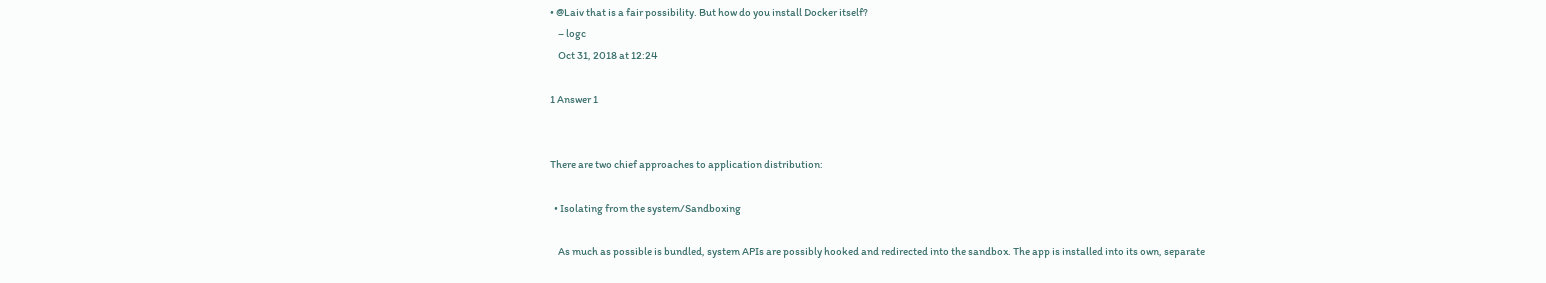• @Laiv that is a fair possibility. But how do you install Docker itself?
    – logc
    Oct 31, 2018 at 12:24

1 Answer 1


There are two chief approaches to application distribution:

  • Isolating from the system/Sandboxing

    As much as possible is bundled, system APIs are possibly hooked and redirected into the sandbox. The app is installed into its own, separate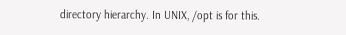directory hierarchy. In UNIX, /opt is for this.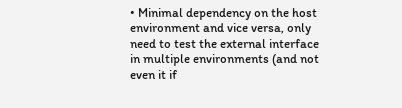• Minimal dependency on the host environment and vice versa, only need to test the external interface in multiple environments (and not even it if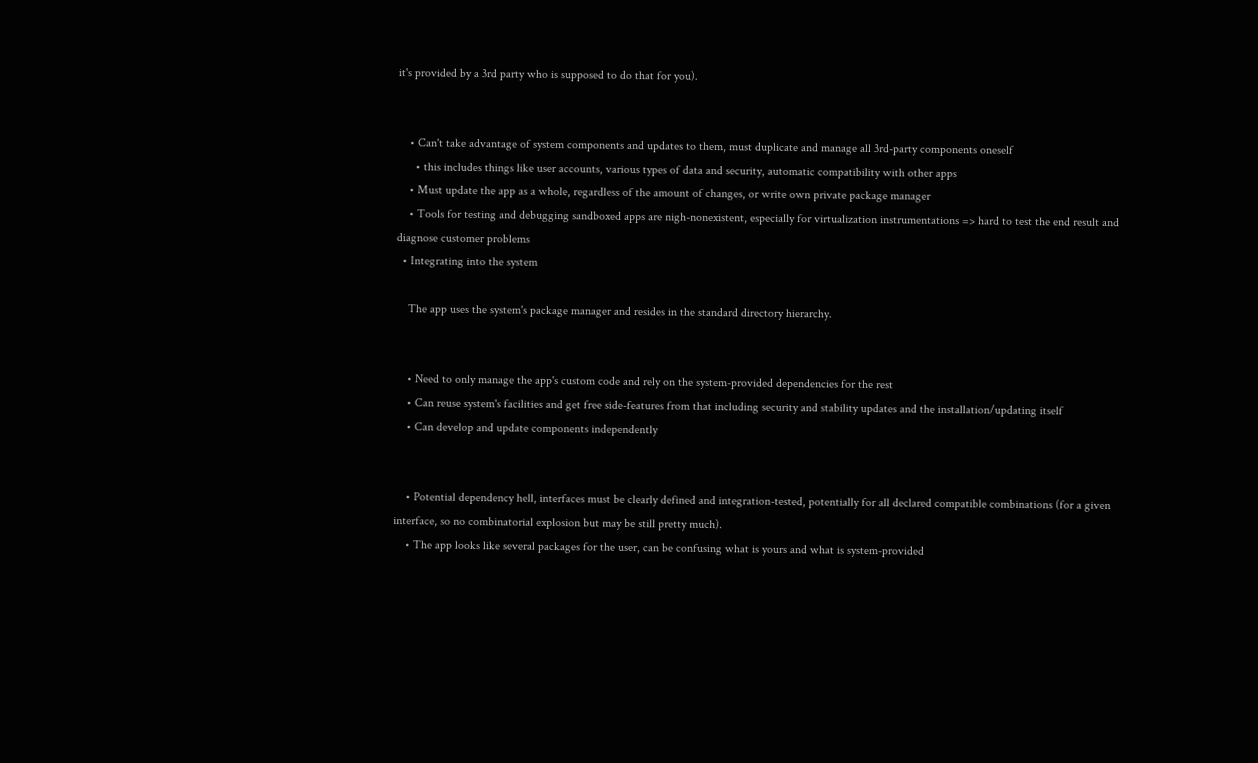it's provided by a 3rd party who is supposed to do that for you).


    • Can't take advantage of system components and updates to them, must duplicate and manage all 3rd-party components oneself
      • this includes things like user accounts, various types of data and security, automatic compatibility with other apps
    • Must update the app as a whole, regardless of the amount of changes, or write own private package manager
    • Tools for testing and debugging sandboxed apps are nigh-nonexistent, especially for virtualization instrumentations => hard to test the end result and diagnose customer problems
  • Integrating into the system

    The app uses the system's package manager and resides in the standard directory hierarchy.


    • Need to only manage the app's custom code and rely on the system-provided dependencies for the rest
    • Can reuse system's facilities and get free side-features from that including security and stability updates and the installation/updating itself
    • Can develop and update components independently


    • Potential dependency hell, interfaces must be clearly defined and integration-tested, potentially for all declared compatible combinations (for a given interface, so no combinatorial explosion but may be still pretty much).
    • The app looks like several packages for the user, can be confusing what is yours and what is system-provided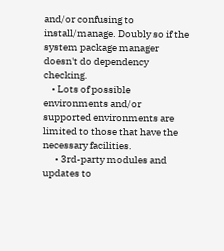and/or confusing to install/manage. Doubly so if the system package manager doesn't do dependency checking.
    • Lots of possible environments and/or supported environments are limited to those that have the necessary facilities.
      • 3rd-party modules and updates to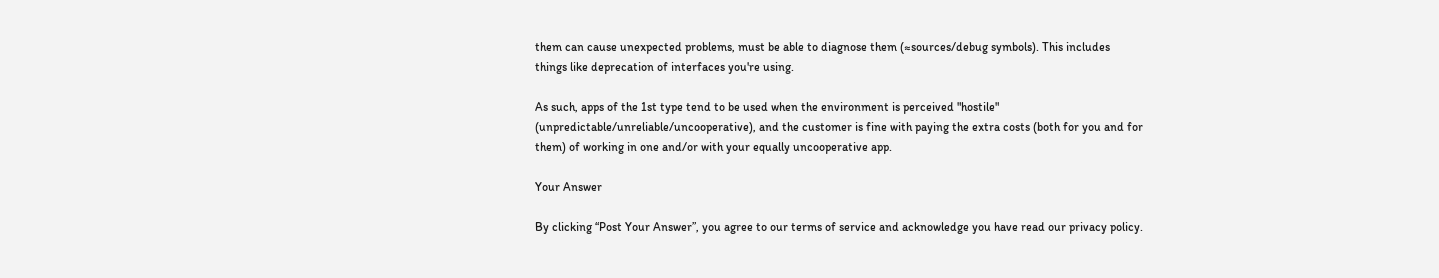them can cause unexpected problems, must be able to diagnose them (≈sources/debug symbols). This includes things like deprecation of interfaces you're using.

As such, apps of the 1st type tend to be used when the environment is perceived "hostile" (unpredictable/unreliable/uncooperative), and the customer is fine with paying the extra costs (both for you and for them) of working in one and/or with your equally uncooperative app.

Your Answer

By clicking “Post Your Answer”, you agree to our terms of service and acknowledge you have read our privacy policy.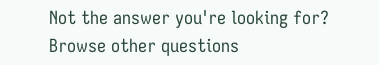Not the answer you're looking for? Browse other questions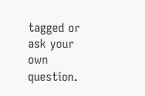tagged or ask your own question.